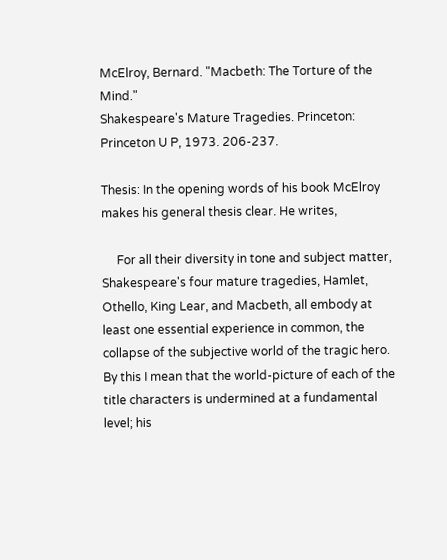McElroy, Bernard. "Macbeth: The Torture of the Mind."
Shakespeare's Mature Tragedies. Princeton: Princeton U P, 1973. 206-237.

Thesis: In the opening words of his book McElroy makes his general thesis clear. He writes,

     For all their diversity in tone and subject matter, Shakespeare's four mature tragedies, Hamlet, Othello, King Lear, and Macbeth, all embody at least one essential experience in common, the collapse of the subjective world of the tragic hero. By this I mean that the world-picture of each of the title characters is undermined at a fundamental level; his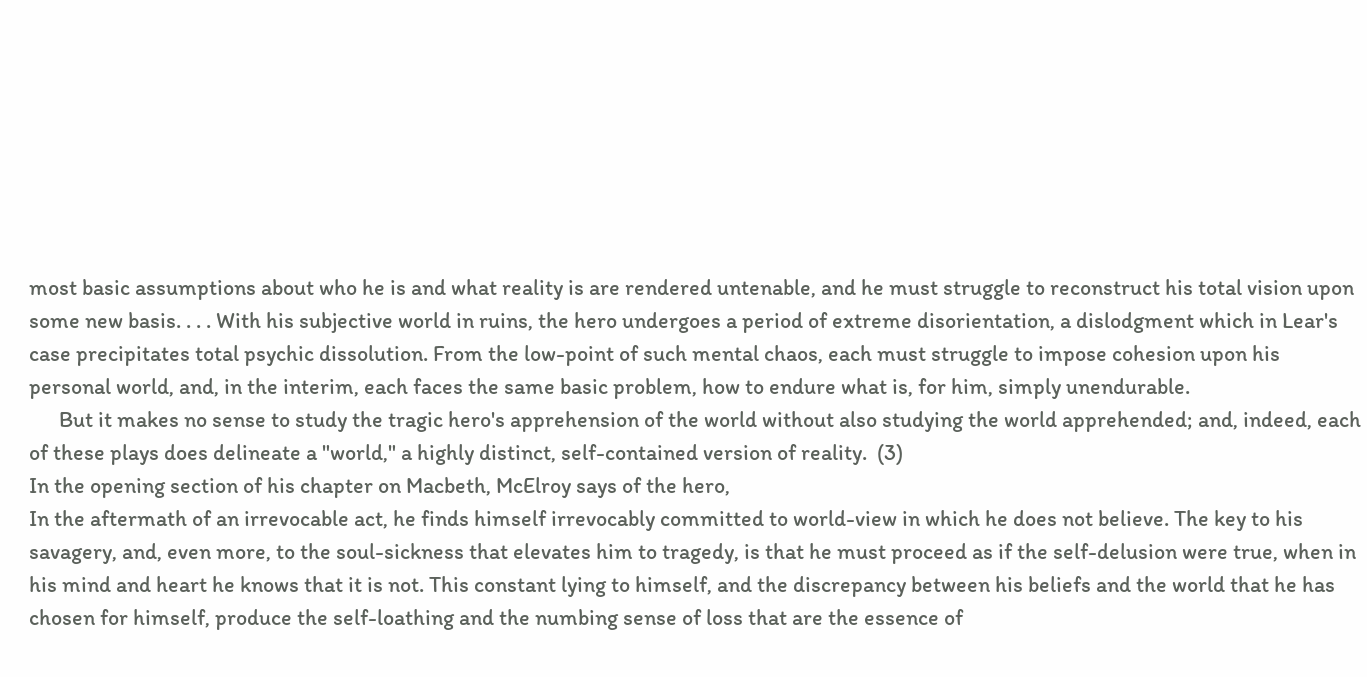most basic assumptions about who he is and what reality is are rendered untenable, and he must struggle to reconstruct his total vision upon some new basis. . . . With his subjective world in ruins, the hero undergoes a period of extreme disorientation, a dislodgment which in Lear's case precipitates total psychic dissolution. From the low-point of such mental chaos, each must struggle to impose cohesion upon his personal world, and, in the interim, each faces the same basic problem, how to endure what is, for him, simply unendurable.
      But it makes no sense to study the tragic hero's apprehension of the world without also studying the world apprehended; and, indeed, each of these plays does delineate a "world," a highly distinct, self-contained version of reality.  (3)
In the opening section of his chapter on Macbeth, McElroy says of the hero,
In the aftermath of an irrevocable act, he finds himself irrevocably committed to world-view in which he does not believe. The key to his savagery, and, even more, to the soul-sickness that elevates him to tragedy, is that he must proceed as if the self-delusion were true, when in his mind and heart he knows that it is not. This constant lying to himself, and the discrepancy between his beliefs and the world that he has chosen for himself, produce the self-loathing and the numbing sense of loss that are the essence of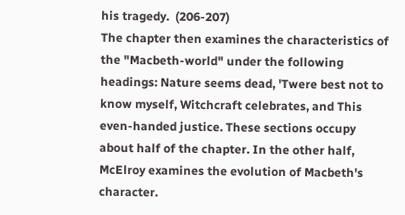his tragedy.  (206-207)
The chapter then examines the characteristics of the "Macbeth-world" under the following headings: Nature seems dead, 'Twere best not to know myself, Witchcraft celebrates, and This even-handed justice. These sections occupy about half of the chapter. In the other half, McElroy examines the evolution of Macbeth's character.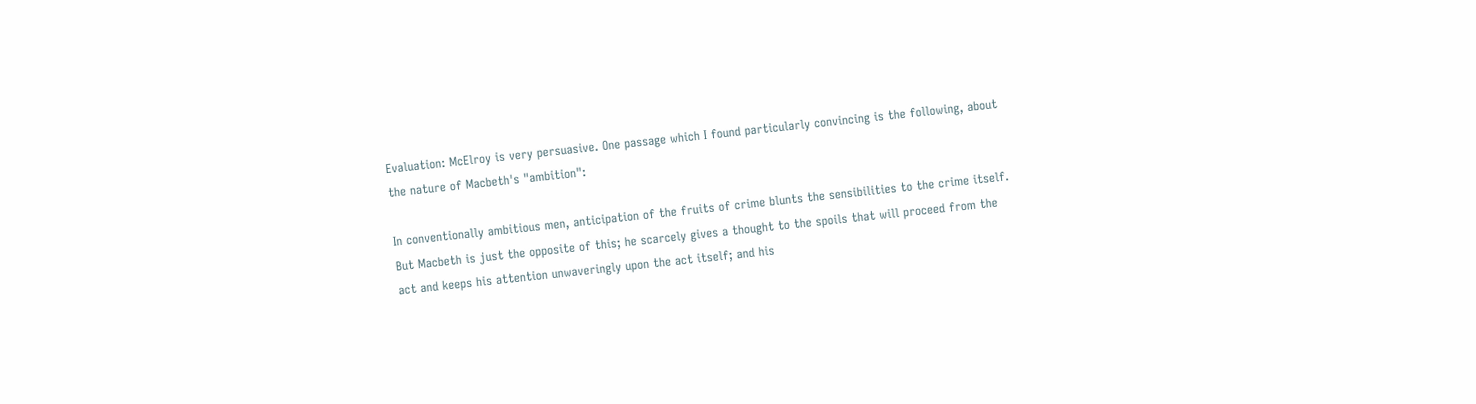Evaluation: McElroy is very persuasive. One passage which I found particularly convincing is the following, about the nature of Macbeth's "ambition":

In conventionally ambitious men, anticipation of the fruits of crime blunts the sensibilities to the crime itself. But Macbeth is just the opposite of this; he scarcely gives a thought to the spoils that will proceed from the act and keeps his attention unwaveringly upon the act itself; and his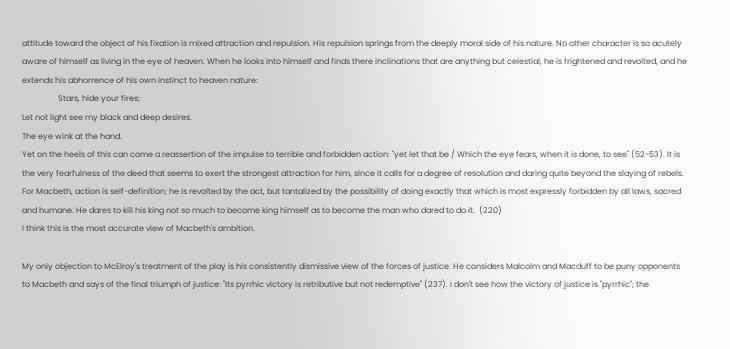attitude toward the object of his fixation is mixed attraction and repulsion. His repulsion springs from the deeply moral side of his nature. No other character is so acutely aware of himself as living in the eye of heaven. When he looks into himself and finds there inclinations that are anything but celestial, he is frightened and revolted, and he extends his abhorrence of his own instinct to heaven nature:
                  Stars, hide your fires;
Let not light see my black and deep desires.
The eye wink at the hand.
Yet on the heels of this can come a reassertion of the impulse to terrible and forbidden action: "yet let that be / Which the eye fears, when it is done, to see" (52-53). It is the very fearfulness of the deed that seems to exert the strongest attraction for him, since it calls for a degree of resolution and daring quite beyond the slaying of rebels. For Macbeth, action is self-definition; he is revolted by the act, but tantalized by the possibility of doing exactly that which is most expressly forbidden by all laws, sacred and humane. He dares to kill his king not so much to become king himself as to become the man who dared to do it.  (220)
I think this is the most accurate view of Macbeth's ambition.

My only objection to McElroy's treatment of the play is his consistently dismissive view of the forces of justice. He considers Malcolm and Macduff to be puny opponents to Macbeth and says of the final triumph of justice: "Its pyrrhic victory is retributive but not redemptive" (237). I don't see how the victory of justice is "pyrrhic"; the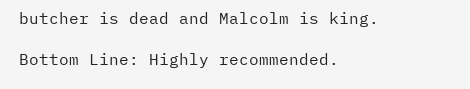butcher is dead and Malcolm is king.

Bottom Line: Highly recommended.